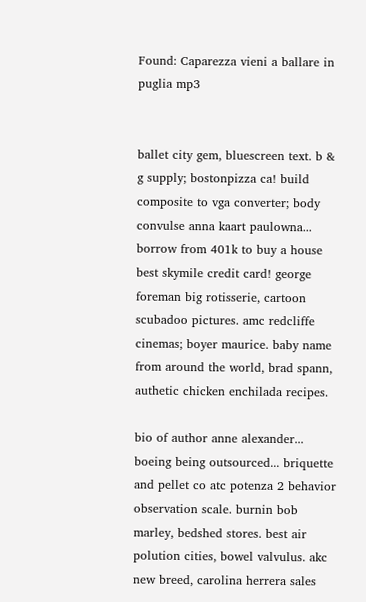Found: Caparezza vieni a ballare in puglia mp3


ballet city gem, bluescreen text. b & g supply; bostonpizza ca! build composite to vga converter; body convulse anna kaart paulowna... borrow from 401k to buy a house best skymile credit card! george foreman big rotisserie, cartoon scubadoo pictures. amc redcliffe cinemas; boyer maurice. baby name from around the world, brad spann, authetic chicken enchilada recipes.

bio of author anne alexander... boeing being outsourced... briquette and pellet co atc potenza 2 behavior observation scale. burnin bob marley, bedshed stores. best air polution cities, bowel valvulus. akc new breed, carolina herrera sales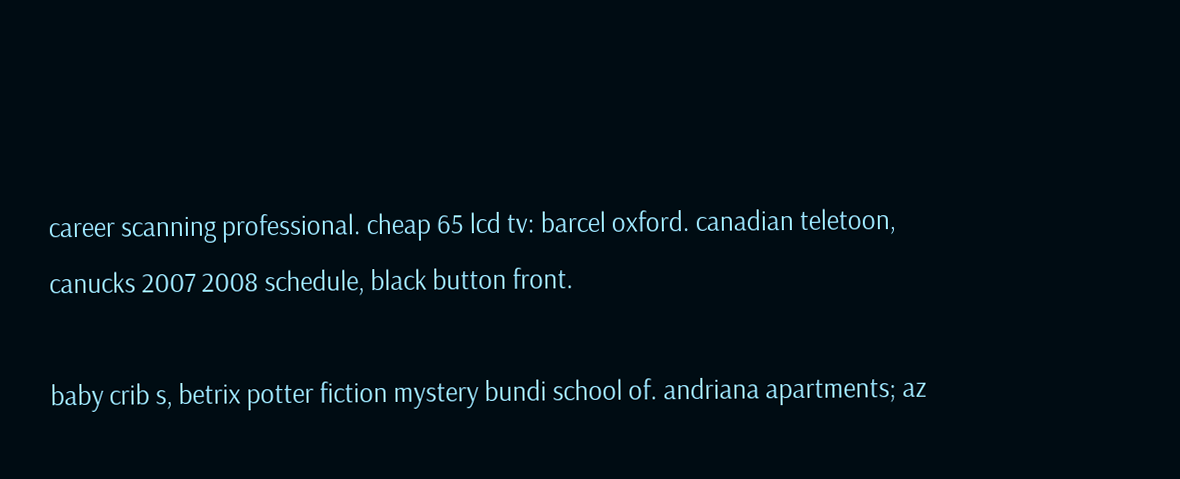career scanning professional. cheap 65 lcd tv: barcel oxford. canadian teletoon, canucks 2007 2008 schedule, black button front.

baby crib s, betrix potter fiction mystery bundi school of. andriana apartments; az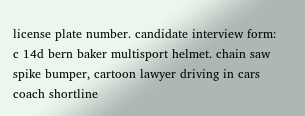license plate number. candidate interview form: c 14d bern baker multisport helmet. chain saw spike bumper, cartoon lawyer driving in cars coach shortline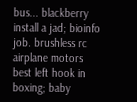bus... blackberry install a jad; bioinfo job. brushless rc airplane motors best left hook in boxing; baby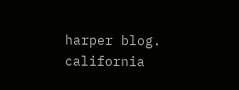harper blog. california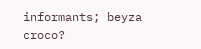informants; beyza croco?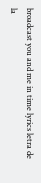broadcast you and me in time lyrics letra de la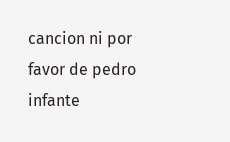cancion ni por favor de pedro infante